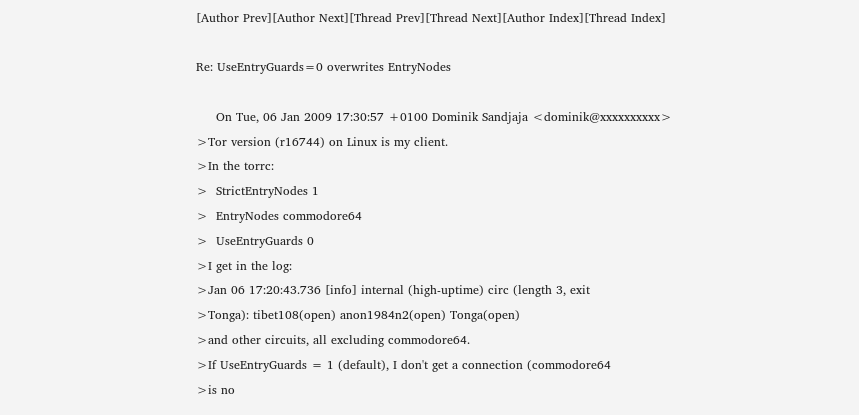[Author Prev][Author Next][Thread Prev][Thread Next][Author Index][Thread Index]

Re: UseEntryGuards=0 overwrites EntryNodes

     On Tue, 06 Jan 2009 17:30:57 +0100 Dominik Sandjaja <dominik@xxxxxxxxxx>
>Tor version (r16744) on Linux is my client.
>In the torrc:
>  StrictEntryNodes 1
>  EntryNodes commodore64
>  UseEntryGuards 0
>I get in the log:
>Jan 06 17:20:43.736 [info] internal (high-uptime) circ (length 3, exit
>Tonga): tibet108(open) anon1984n2(open) Tonga(open)
>and other circuits, all excluding commodore64.
>If UseEntryGuards = 1 (default), I don't get a connection (commodore64
>is no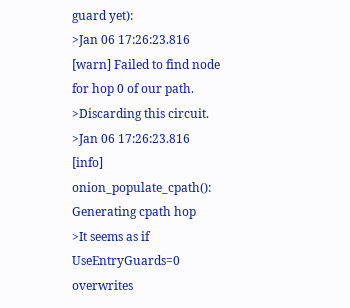guard yet):
>Jan 06 17:26:23.816 [warn] Failed to find node for hop 0 of our path.
>Discarding this circuit.
>Jan 06 17:26:23.816 [info] onion_populate_cpath(): Generating cpath hop
>It seems as if UseEntryGuards=0 overwrites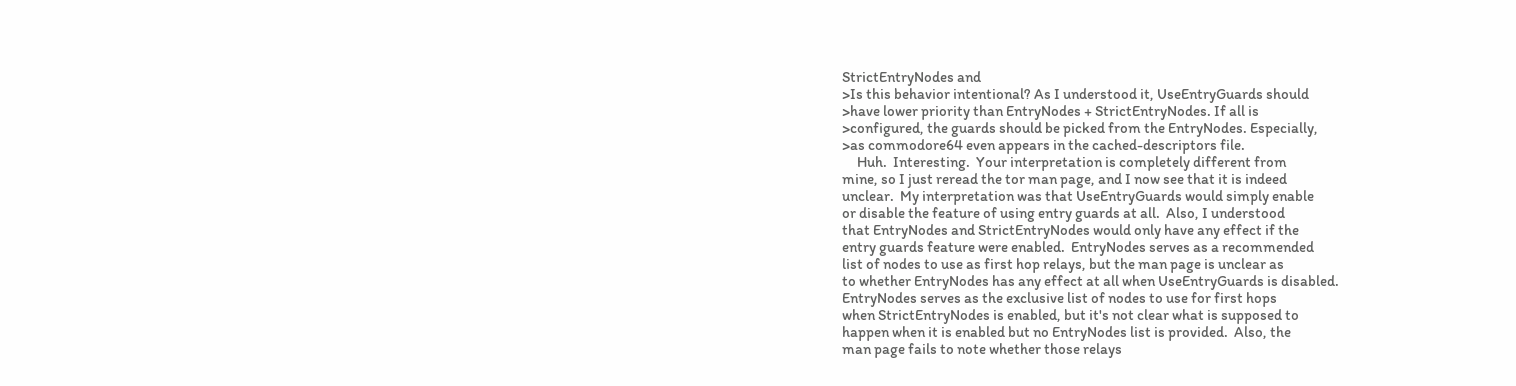StrictEntryNodes and
>Is this behavior intentional? As I understood it, UseEntryGuards should
>have lower priority than EntryNodes + StrictEntryNodes. If all is
>configured, the guards should be picked from the EntryNodes. Especially,
>as commodore64 even appears in the cached-descriptors file.
     Huh.  Interesting.  Your interpretation is completely different from
mine, so I just reread the tor man page, and I now see that it is indeed
unclear.  My interpretation was that UseEntryGuards would simply enable
or disable the feature of using entry guards at all.  Also, I understood
that EntryNodes and StrictEntryNodes would only have any effect if the
entry guards feature were enabled.  EntryNodes serves as a recommended
list of nodes to use as first hop relays, but the man page is unclear as
to whether EntryNodes has any effect at all when UseEntryGuards is disabled.
EntryNodes serves as the exclusive list of nodes to use for first hops
when StrictEntryNodes is enabled, but it's not clear what is supposed to
happen when it is enabled but no EntryNodes list is provided.  Also, the
man page fails to note whether those relays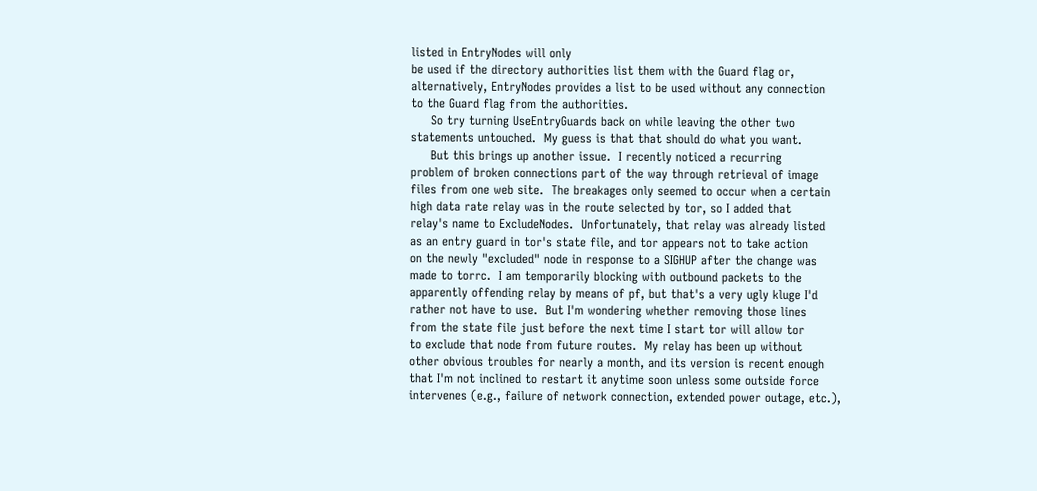listed in EntryNodes will only
be used if the directory authorities list them with the Guard flag or,
alternatively, EntryNodes provides a list to be used without any connection
to the Guard flag from the authorities.
     So try turning UseEntryGuards back on while leaving the other two
statements untouched.  My guess is that that should do what you want.
     But this brings up another issue.  I recently noticed a recurring
problem of broken connections part of the way through retrieval of image
files from one web site.  The breakages only seemed to occur when a certain
high data rate relay was in the route selected by tor, so I added that
relay's name to ExcludeNodes.  Unfortunately, that relay was already listed
as an entry guard in tor's state file, and tor appears not to take action
on the newly "excluded" node in response to a SIGHUP after the change was
made to torrc.  I am temporarily blocking with outbound packets to the
apparently offending relay by means of pf, but that's a very ugly kluge I'd
rather not have to use.  But I'm wondering whether removing those lines
from the state file just before the next time I start tor will allow tor
to exclude that node from future routes.  My relay has been up without
other obvious troubles for nearly a month, and its version is recent enough
that I'm not inclined to restart it anytime soon unless some outside force
intervenes (e.g., failure of network connection, extended power outage, etc.),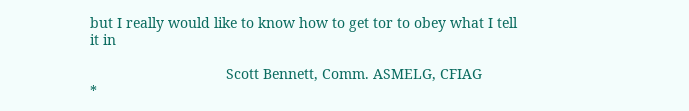but I really would like to know how to get tor to obey what I tell it in

                                  Scott Bennett, Comm. ASMELG, CFIAG
*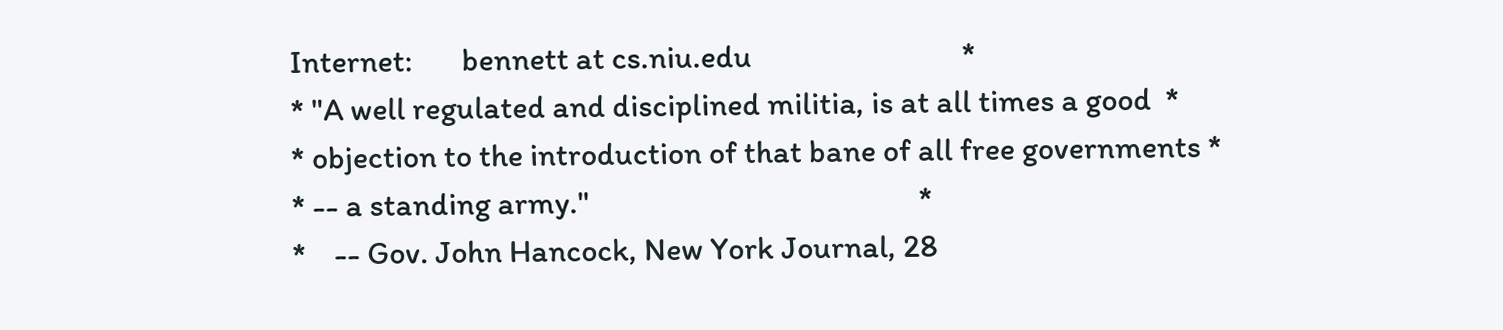Internet:       bennett at cs.niu.edu                              *
* "A well regulated and disciplined militia, is at all times a good  *
* objection to the introduction of that bane of all free governments *
* -- a standing army."                                               *
*    -- Gov. John Hancock, New York Journal, 28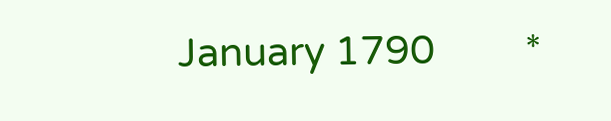January 1790         *